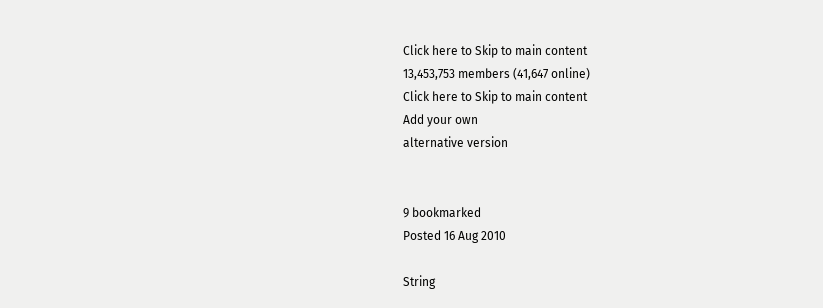Click here to Skip to main content
13,453,753 members (41,647 online)
Click here to Skip to main content
Add your own
alternative version


9 bookmarked
Posted 16 Aug 2010

String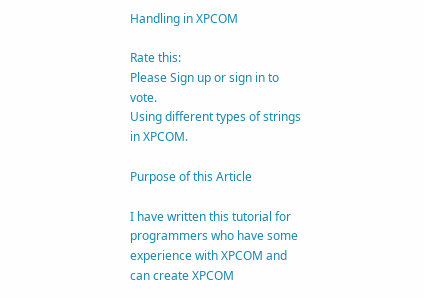Handling in XPCOM

Rate this:
Please Sign up or sign in to vote.
Using different types of strings in XPCOM.

Purpose of this Article

I have written this tutorial for programmers who have some experience with XPCOM and can create XPCOM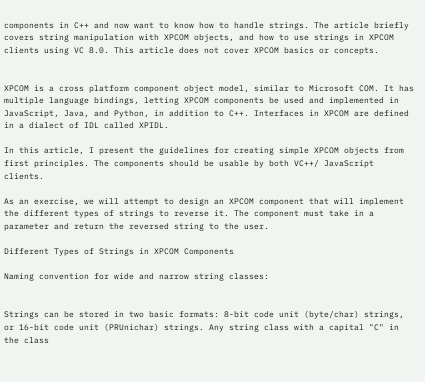components in C++ and now want to know how to handle strings. The article briefly covers string manipulation with XPCOM objects, and how to use strings in XPCOM clients using VC 8.0. This article does not cover XPCOM basics or concepts.


XPCOM is a cross platform component object model, similar to Microsoft COM. It has multiple language bindings, letting XPCOM components be used and implemented in JavaScript, Java, and Python, in addition to C++. Interfaces in XPCOM are defined in a dialect of IDL called XPIDL.

In this article, I present the guidelines for creating simple XPCOM objects from first principles. The components should be usable by both VC++/ JavaScript clients.

As an exercise, we will attempt to design an XPCOM component that will implement the different types of strings to reverse it. The component must take in a parameter and return the reversed string to the user.

Different Types of Strings in XPCOM Components

Naming convention for wide and narrow string classes:


Strings can be stored in two basic formats: 8-bit code unit (byte/char) strings, or 16-bit code unit (PRUnichar) strings. Any string class with a capital "C" in the class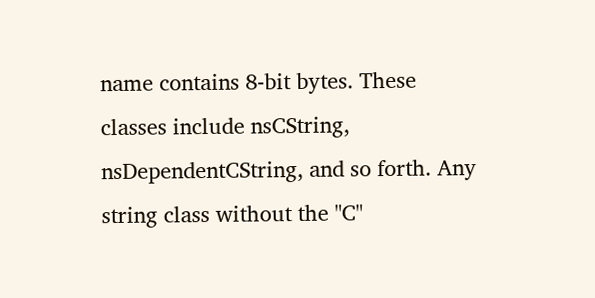name contains 8-bit bytes. These classes include nsCString, nsDependentCString, and so forth. Any string class without the "C"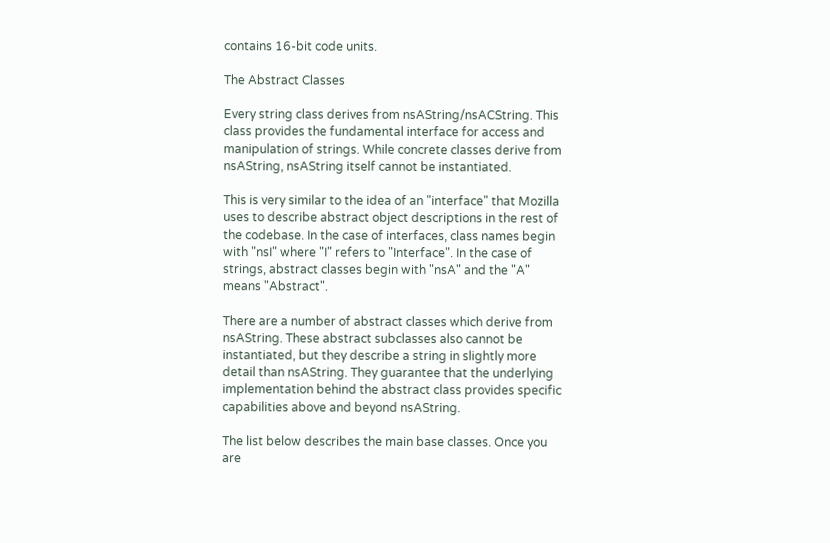contains 16-bit code units.

The Abstract Classes

Every string class derives from nsAString/nsACString. This class provides the fundamental interface for access and manipulation of strings. While concrete classes derive from nsAString, nsAString itself cannot be instantiated.

This is very similar to the idea of an "interface" that Mozilla uses to describe abstract object descriptions in the rest of the codebase. In the case of interfaces, class names begin with "nsI" where "I" refers to "Interface". In the case of strings, abstract classes begin with "nsA" and the "A" means "Abstract".

There are a number of abstract classes which derive from nsAString. These abstract subclasses also cannot be instantiated, but they describe a string in slightly more detail than nsAString. They guarantee that the underlying implementation behind the abstract class provides specific capabilities above and beyond nsAString.

The list below describes the main base classes. Once you are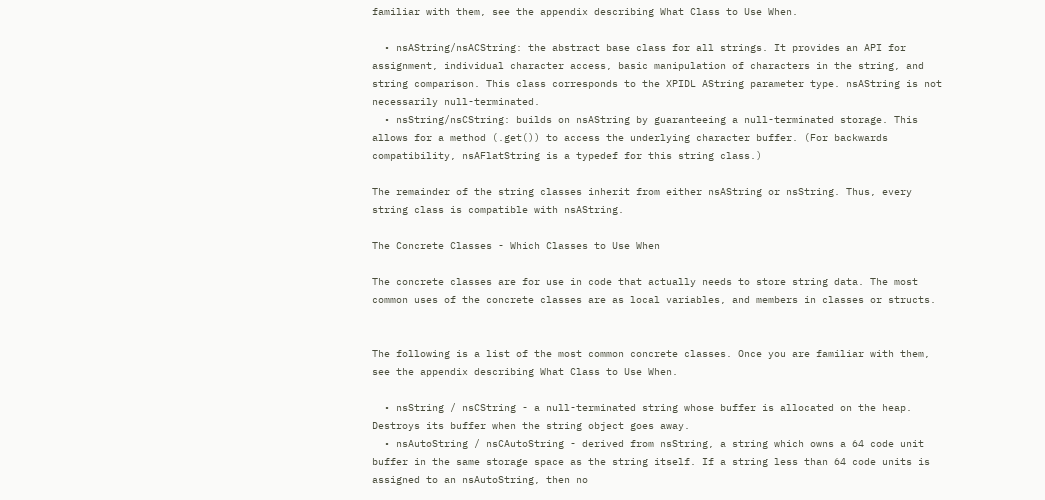familiar with them, see the appendix describing What Class to Use When.

  • nsAString/nsACString: the abstract base class for all strings. It provides an API for assignment, individual character access, basic manipulation of characters in the string, and string comparison. This class corresponds to the XPIDL AString parameter type. nsAString is not necessarily null-terminated.
  • nsString/nsCString: builds on nsAString by guaranteeing a null-terminated storage. This allows for a method (.get()) to access the underlying character buffer. (For backwards compatibility, nsAFlatString is a typedef for this string class.)

The remainder of the string classes inherit from either nsAString or nsString. Thus, every string class is compatible with nsAString.

The Concrete Classes - Which Classes to Use When

The concrete classes are for use in code that actually needs to store string data. The most common uses of the concrete classes are as local variables, and members in classes or structs.


The following is a list of the most common concrete classes. Once you are familiar with them, see the appendix describing What Class to Use When.

  • nsString / nsCString - a null-terminated string whose buffer is allocated on the heap. Destroys its buffer when the string object goes away.
  • nsAutoString / nsCAutoString - derived from nsString, a string which owns a 64 code unit buffer in the same storage space as the string itself. If a string less than 64 code units is assigned to an nsAutoString, then no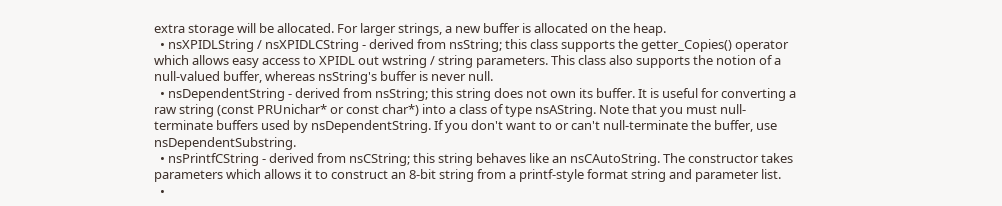extra storage will be allocated. For larger strings, a new buffer is allocated on the heap.
  • nsXPIDLString / nsXPIDLCString - derived from nsString; this class supports the getter_Copies() operator which allows easy access to XPIDL out wstring / string parameters. This class also supports the notion of a null-valued buffer, whereas nsString's buffer is never null.
  • nsDependentString - derived from nsString; this string does not own its buffer. It is useful for converting a raw string (const PRUnichar* or const char*) into a class of type nsAString. Note that you must null-terminate buffers used by nsDependentString. If you don't want to or can't null-terminate the buffer, use nsDependentSubstring.
  • nsPrintfCString - derived from nsCString; this string behaves like an nsCAutoString. The constructor takes parameters which allows it to construct an 8-bit string from a printf-style format string and parameter list.
  •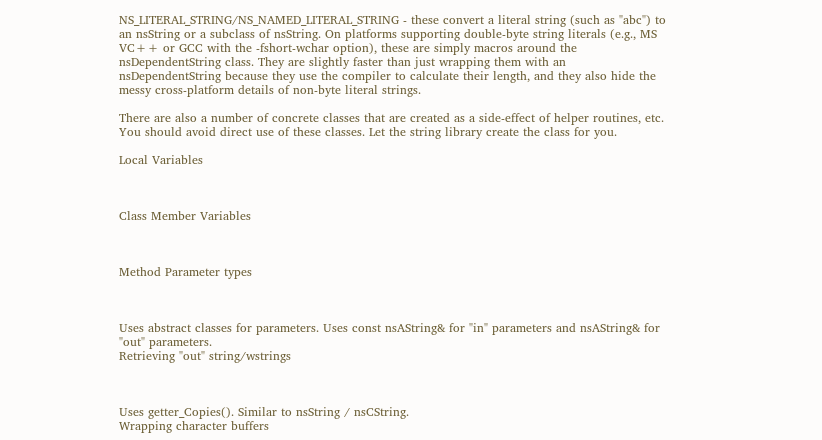NS_LITERAL_STRING/NS_NAMED_LITERAL_STRING - these convert a literal string (such as "abc") to an nsString or a subclass of nsString. On platforms supporting double-byte string literals (e.g., MS VC++ or GCC with the -fshort-wchar option), these are simply macros around the nsDependentString class. They are slightly faster than just wrapping them with an nsDependentString because they use the compiler to calculate their length, and they also hide the messy cross-platform details of non-byte literal strings.

There are also a number of concrete classes that are created as a side-effect of helper routines, etc. You should avoid direct use of these classes. Let the string library create the class for you.

Local Variables



Class Member Variables



Method Parameter types



Uses abstract classes for parameters. Uses const nsAString& for "in" parameters and nsAString& for "out" parameters.
Retrieving "out" string/wstrings



Uses getter_Copies(). Similar to nsString / nsCString.
Wrapping character buffers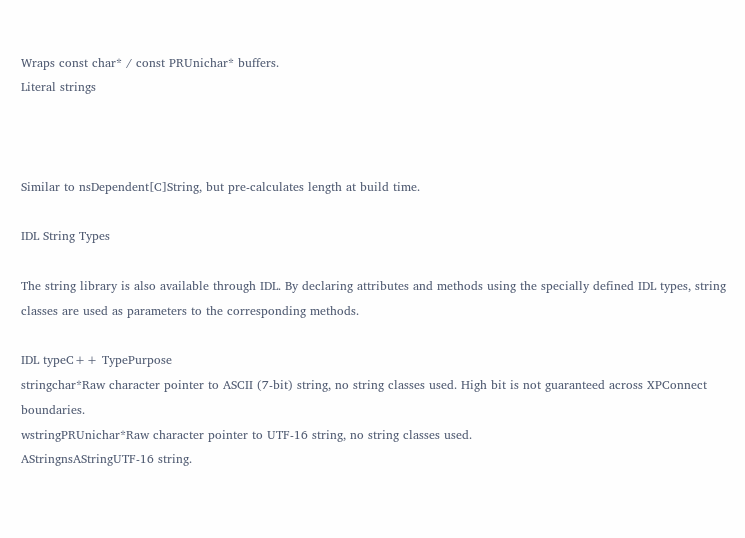Wraps const char* / const PRUnichar* buffers.
Literal strings



Similar to nsDependent[C]String, but pre-calculates length at build time.

IDL String Types

The string library is also available through IDL. By declaring attributes and methods using the specially defined IDL types, string classes are used as parameters to the corresponding methods.

IDL typeC++ TypePurpose
stringchar*Raw character pointer to ASCII (7-bit) string, no string classes used. High bit is not guaranteed across XPConnect boundaries.
wstringPRUnichar*Raw character pointer to UTF-16 string, no string classes used.
AStringnsAStringUTF-16 string.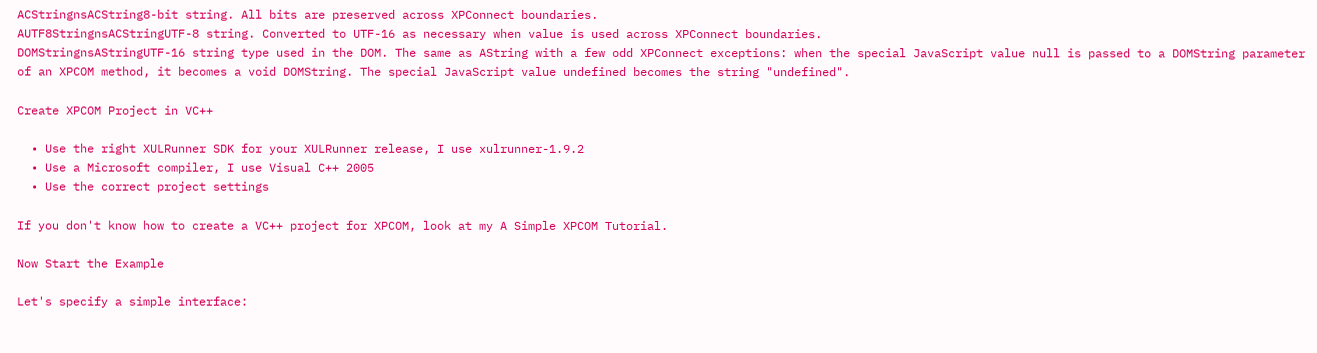ACStringnsACString8-bit string. All bits are preserved across XPConnect boundaries.
AUTF8StringnsACStringUTF-8 string. Converted to UTF-16 as necessary when value is used across XPConnect boundaries.
DOMStringnsAStringUTF-16 string type used in the DOM. The same as AString with a few odd XPConnect exceptions: when the special JavaScript value null is passed to a DOMString parameter of an XPCOM method, it becomes a void DOMString. The special JavaScript value undefined becomes the string "undefined".

Create XPCOM Project in VC++

  • Use the right XULRunner SDK for your XULRunner release, I use xulrunner-1.9.2
  • Use a Microsoft compiler, I use Visual C++ 2005
  • Use the correct project settings

If you don't know how to create a VC++ project for XPCOM, look at my A Simple XPCOM Tutorial.

Now Start the Example

Let's specify a simple interface: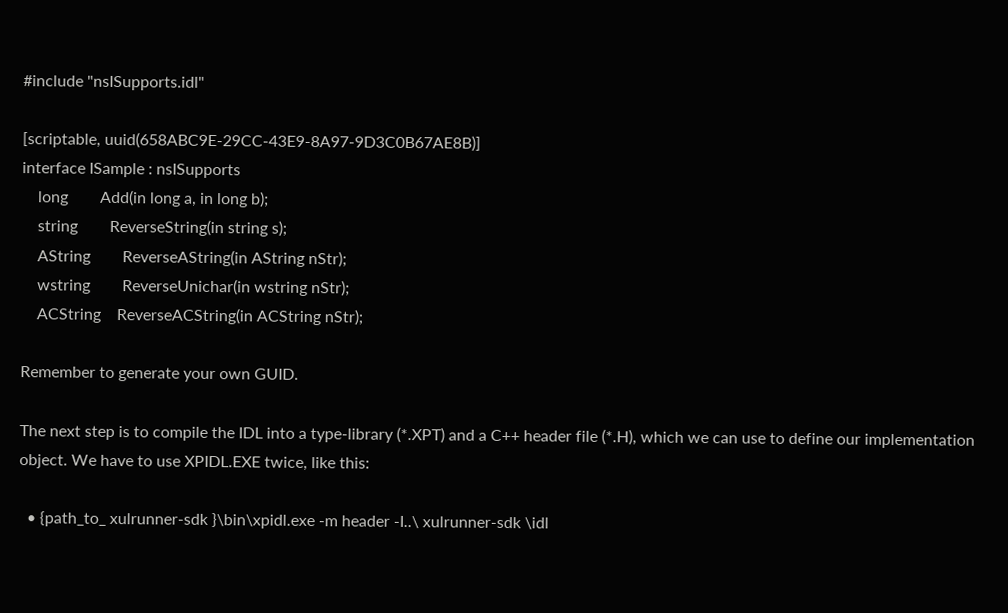#include "nsISupports.idl"

[scriptable, uuid(658ABC9E-29CC-43E9-8A97-9D3C0B67AE8B)]
interface ISample : nsISupports
    long        Add(in long a, in long b);
    string        ReverseString(in string s);
    AString        ReverseAString(in AString nStr);
    wstring        ReverseUnichar(in wstring nStr);
    ACString    ReverseACString(in ACString nStr);

Remember to generate your own GUID.

The next step is to compile the IDL into a type-library (*.XPT) and a C++ header file (*.H), which we can use to define our implementation object. We have to use XPIDL.EXE twice, like this:

  • {path_to_ xulrunner-sdk }\bin\xpidl.exe -m header -I..\ xulrunner-sdk \idl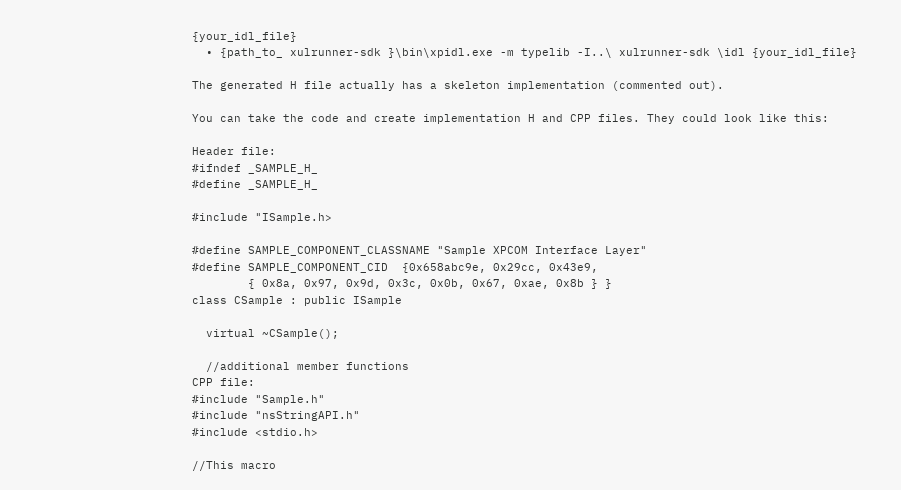{your_idl_file}
  • {path_to_ xulrunner-sdk }\bin\xpidl.exe -m typelib -I..\ xulrunner-sdk \idl {your_idl_file}

The generated H file actually has a skeleton implementation (commented out).

You can take the code and create implementation H and CPP files. They could look like this:

Header file:
#ifndef _SAMPLE_H_
#define _SAMPLE_H_

#include "ISample.h>

#define SAMPLE_COMPONENT_CLASSNAME "Sample XPCOM Interface Layer"
#define SAMPLE_COMPONENT_CID  {0x658abc9e, 0x29cc, 0x43e9,
        { 0x8a, 0x97, 0x9d, 0x3c, 0x0b, 0x67, 0xae, 0x8b } }
class CSample : public ISample

  virtual ~CSample();

  //additional member functions
CPP file:
#include "Sample.h"
#include "nsStringAPI.h"
#include <stdio.h>

//This macro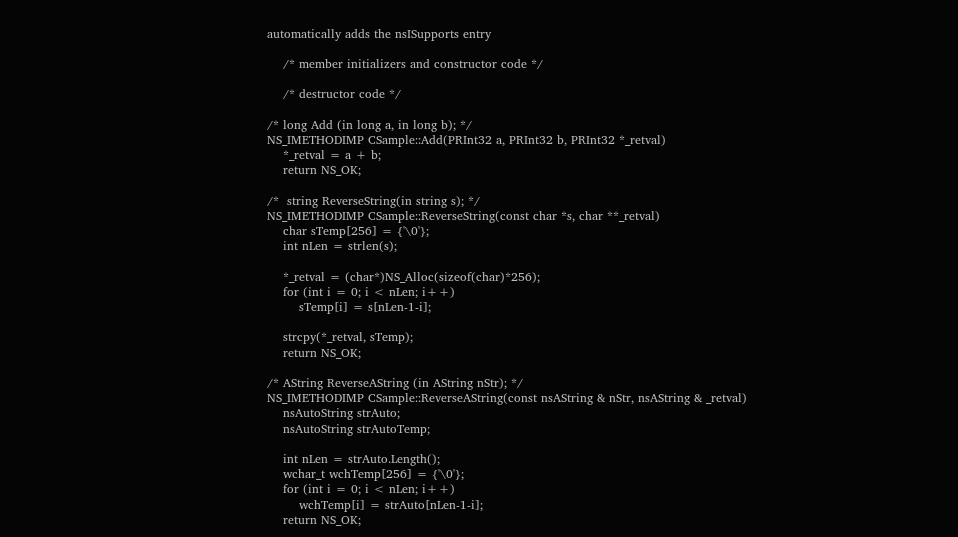automatically adds the nsISupports entry

    /* member initializers and constructor code */

    /* destructor code */

/* long Add (in long a, in long b); */
NS_IMETHODIMP CSample::Add(PRInt32 a, PRInt32 b, PRInt32 *_retval)
    *_retval = a + b;
    return NS_OK;

/*  string ReverseString(in string s); */
NS_IMETHODIMP CSample::ReverseString(const char *s, char **_retval)
    char sTemp[256] = {'\0'};
    int nLen = strlen(s);

    *_retval = (char*)NS_Alloc(sizeof(char)*256);
    for (int i = 0; i < nLen; i++)
        sTemp[i] = s[nLen-1-i];

    strcpy(*_retval, sTemp);
    return NS_OK;

/* AString ReverseAString (in AString nStr); */
NS_IMETHODIMP CSample::ReverseAString(const nsAString & nStr, nsAString & _retval)
    nsAutoString strAuto;
    nsAutoString strAutoTemp;

    int nLen = strAuto.Length();
    wchar_t wchTemp[256] = {'\0'};
    for (int i = 0; i < nLen; i++)
        wchTemp[i] = strAuto[nLen-1-i];
    return NS_OK;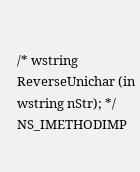/* wstring ReverseUnichar (in wstring nStr); */
NS_IMETHODIMP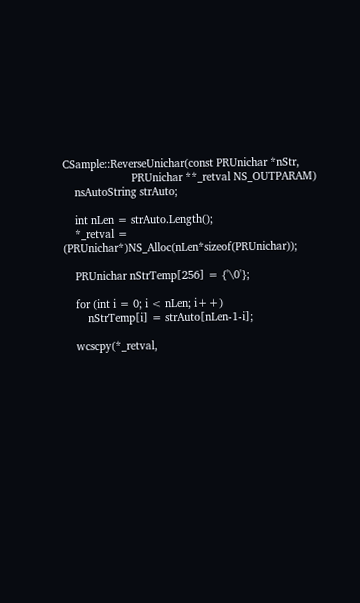CSample::ReverseUnichar(const PRUnichar *nStr,
                       PRUnichar **_retval NS_OUTPARAM)
    nsAutoString strAuto;

    int nLen = strAuto.Length();
    *_retval = (PRUnichar*)NS_Alloc(nLen*sizeof(PRUnichar));

    PRUnichar nStrTemp[256] = {'\0'};

    for (int i = 0; i < nLen; i++)
        nStrTemp[i] = strAuto[nLen-1-i];

    wcscpy(*_retval,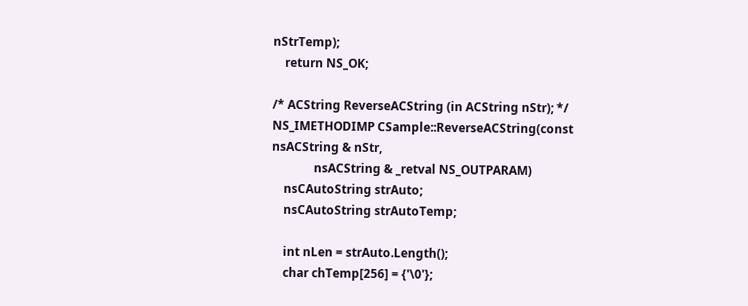nStrTemp);
    return NS_OK;

/* ACString ReverseACString (in ACString nStr); */
NS_IMETHODIMP CSample::ReverseACString(const nsACString & nStr,
              nsACString & _retval NS_OUTPARAM)
    nsCAutoString strAuto;
    nsCAutoString strAutoTemp;

    int nLen = strAuto.Length();
    char chTemp[256] = {'\0'};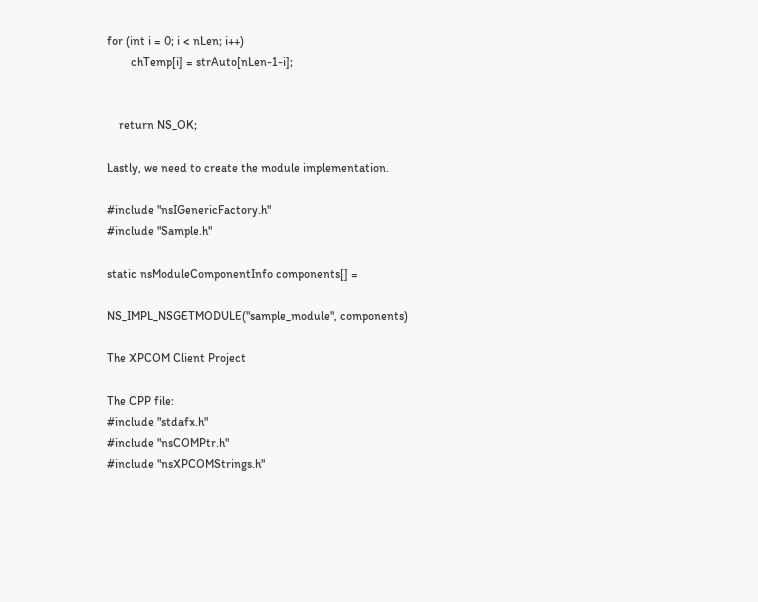for (int i = 0; i < nLen; i++)
        chTemp[i] = strAuto[nLen-1-i];


    return NS_OK;

Lastly, we need to create the module implementation.

#include "nsIGenericFactory.h"
#include "Sample.h"

static nsModuleComponentInfo components[] =

NS_IMPL_NSGETMODULE("sample_module", components)

The XPCOM Client Project

The CPP file:
#include "stdafx.h"
#include "nsCOMPtr.h"
#include "nsXPCOMStrings.h"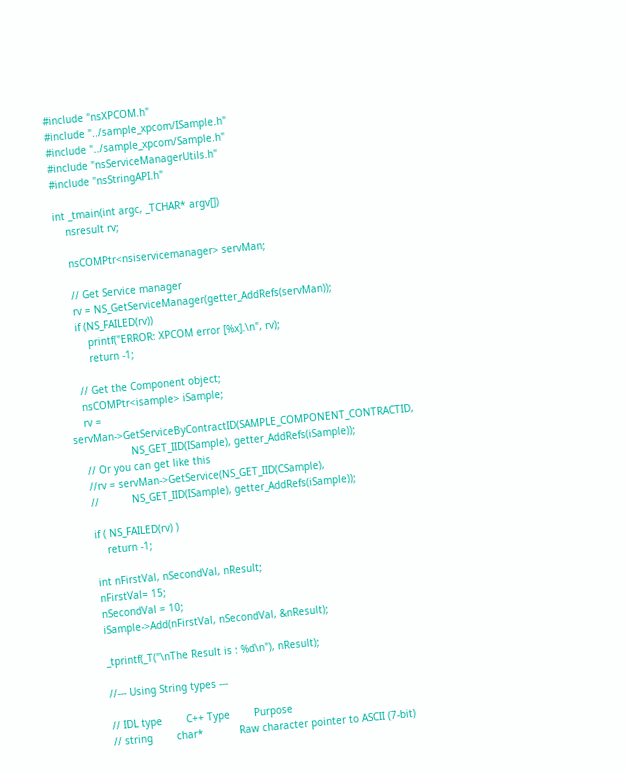#include "nsXPCOM.h"
#include "../sample_xpcom/ISample.h"
#include "../sample_xpcom/Sample.h"
#include "nsServiceManagerUtils.h"
#include "nsStringAPI.h"

int _tmain(int argc, _TCHAR* argv[])
    nsresult rv;

    nsCOMPtr<nsiservicemanager> servMan;

    // Get Service manager
    rv = NS_GetServiceManager(getter_AddRefs(servMan));
    if (NS_FAILED(rv))
        printf("ERROR: XPCOM error [%x].\n", rv);
        return -1;

    // Get the Component object;
    nsCOMPtr<isample> iSample;
    rv = servMan->GetServiceByContractID(SAMPLE_COMPONENT_CONTRACTID,
                   NS_GET_IID(ISample), getter_AddRefs(iSample));
    // Or you can get like this
    //rv = servMan->GetService(NS_GET_IID(CSample),
    //           NS_GET_IID(ISample), getter_AddRefs(iSample));

    if ( NS_FAILED(rv) )
        return -1;

    int nFirstVal, nSecondVal, nResult;
    nFirstVal= 15;
    nSecondVal = 10;
    iSample->Add(nFirstVal, nSecondVal, &nResult);

    _tprintf(_T("\nThe Result is : %d\n"), nResult);

    //--- Using String types ---

    // IDL type        C++ Type        Purpose
    // string        char*            Raw character pointer to ASCII (7-bit)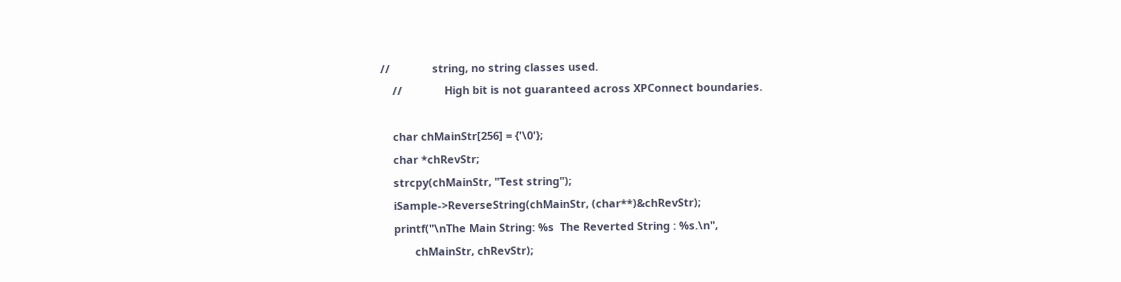//              string, no string classes used.
    //              High bit is not guaranteed across XPConnect boundaries.

    char chMainStr[256] = {'\0'};
    char *chRevStr;
    strcpy(chMainStr, "Test string");
    iSample->ReverseString(chMainStr, (char**)&chRevStr);
    printf("\nThe Main String: %s  The Reverted String : %s.\n",
           chMainStr, chRevStr);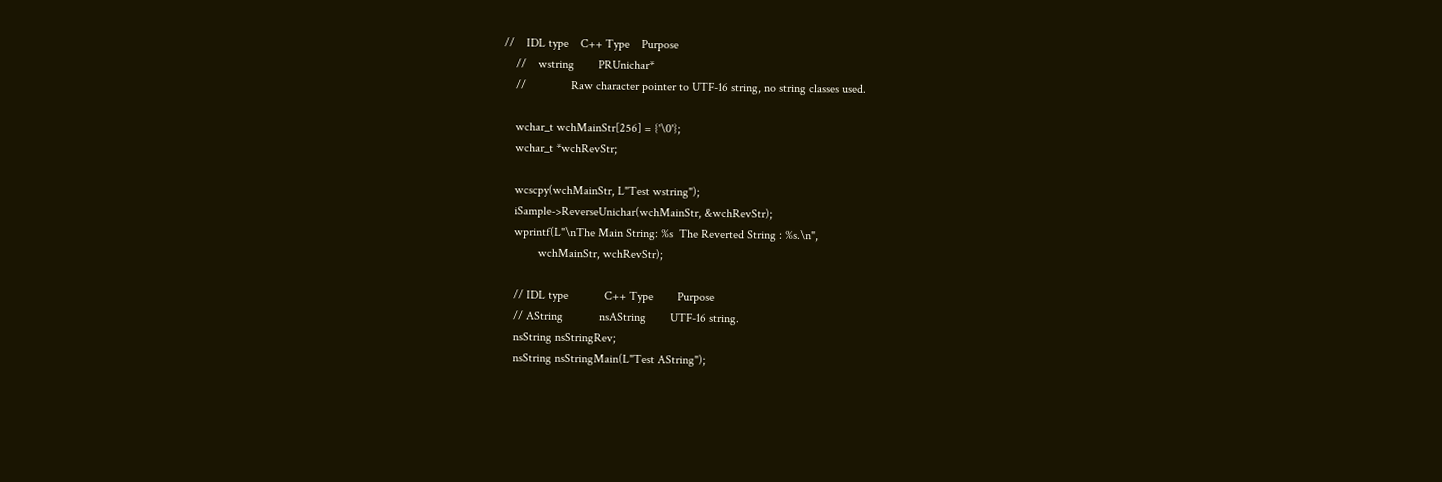//    IDL type    C++ Type    Purpose
    //    wstring        PRUnichar*
    //               Raw character pointer to UTF-16 string, no string classes used.

    wchar_t wchMainStr[256] = {'\0'};
    wchar_t *wchRevStr;

    wcscpy(wchMainStr, L"Test wstring");
    iSample->ReverseUnichar(wchMainStr, &wchRevStr);
    wprintf(L"\nThe Main String: %s  The Reverted String : %s.\n",
            wchMainStr, wchRevStr);

    // IDL type            C++ Type        Purpose
    // AString            nsAString        UTF-16 string.
    nsString nsStringRev;
    nsString nsStringMain(L"Test AString");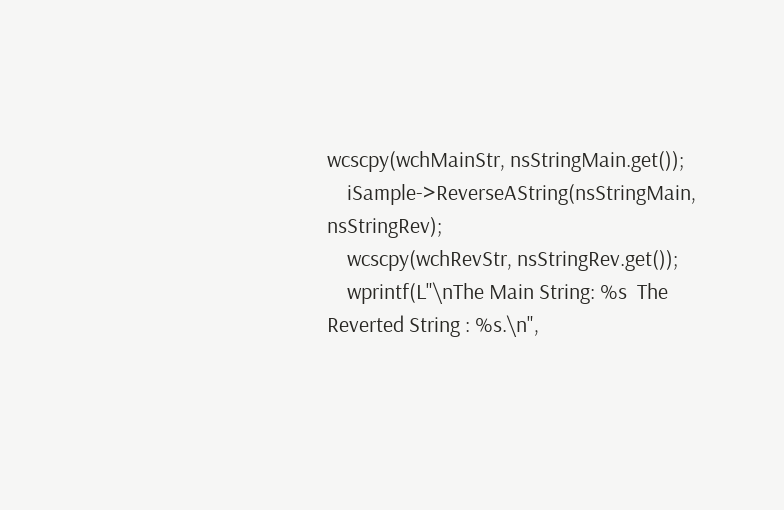wcscpy(wchMainStr, nsStringMain.get());
    iSample->ReverseAString(nsStringMain, nsStringRev);
    wcscpy(wchRevStr, nsStringRev.get());
    wprintf(L"\nThe Main String: %s  The Reverted String : %s.\n",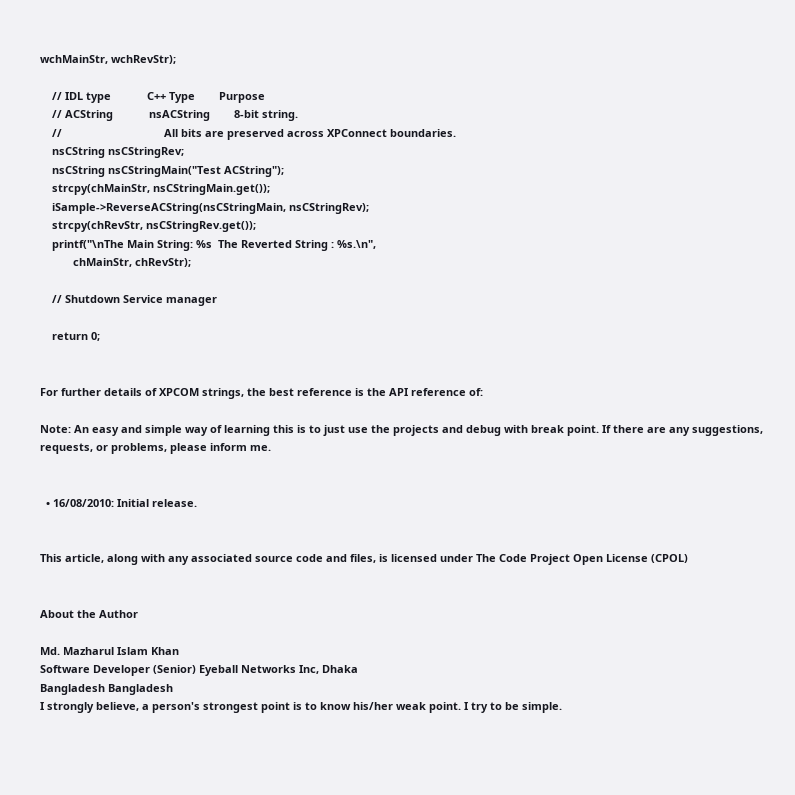wchMainStr, wchRevStr);

    // IDL type            C++ Type        Purpose
    // ACString            nsACString        8-bit string.
    //                                  All bits are preserved across XPConnect boundaries.
    nsCString nsCStringRev;
    nsCString nsCStringMain("Test ACString");
    strcpy(chMainStr, nsCStringMain.get());
    iSample->ReverseACString(nsCStringMain, nsCStringRev);
    strcpy(chRevStr, nsCStringRev.get());
    printf("\nThe Main String: %s  The Reverted String : %s.\n",
           chMainStr, chRevStr);

    // Shutdown Service manager

    return 0;


For further details of XPCOM strings, the best reference is the API reference of:

Note: An easy and simple way of learning this is to just use the projects and debug with break point. If there are any suggestions, requests, or problems, please inform me.


  • 16/08/2010: Initial release.


This article, along with any associated source code and files, is licensed under The Code Project Open License (CPOL)


About the Author

Md. Mazharul Islam Khan
Software Developer (Senior) Eyeball Networks Inc, Dhaka
Bangladesh Bangladesh
I strongly believe, a person's strongest point is to know his/her weak point. I try to be simple.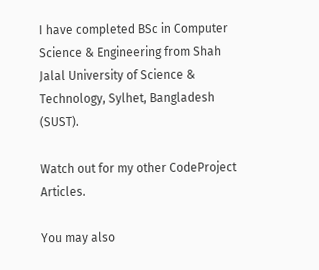I have completed BSc in Computer Science & Engineering from Shah Jalal University of Science & Technology, Sylhet, Bangladesh (SUST).

Watch out for my other CodeProject Articles.

You may also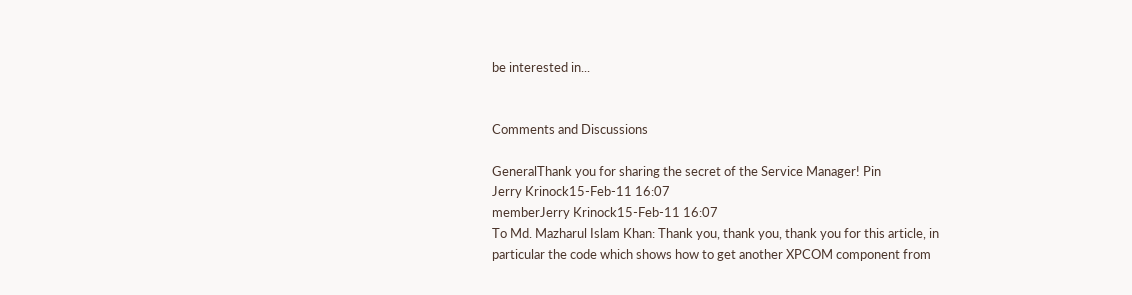be interested in...


Comments and Discussions

GeneralThank you for sharing the secret of the Service Manager! Pin
Jerry Krinock15-Feb-11 16:07
memberJerry Krinock15-Feb-11 16:07
To Md. Mazharul Islam Khan: Thank you, thank you, thank you for this article, in particular the code which shows how to get another XPCOM component from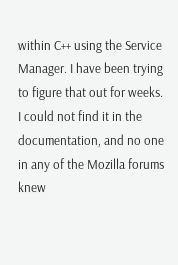within C++ using the Service Manager. I have been trying to figure that out for weeks. I could not find it in the documentation, and no one in any of the Mozilla forums knew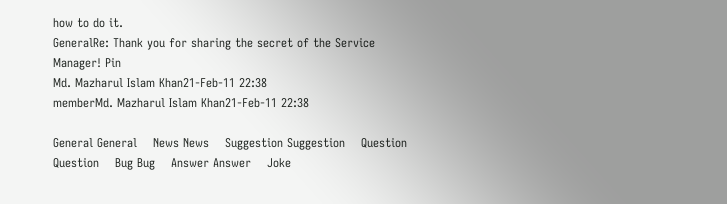how to do it.
GeneralRe: Thank you for sharing the secret of the Service Manager! Pin
Md. Mazharul Islam Khan21-Feb-11 22:38
memberMd. Mazharul Islam Khan21-Feb-11 22:38

General General    News News    Suggestion Suggestion    Question Question    Bug Bug    Answer Answer    Joke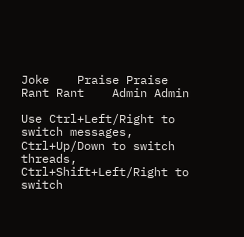Joke    Praise Praise    Rant Rant    Admin Admin

Use Ctrl+Left/Right to switch messages, Ctrl+Up/Down to switch threads, Ctrl+Shift+Left/Right to switch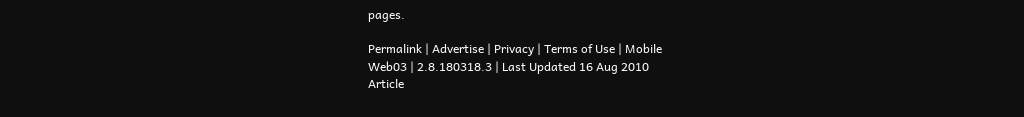pages.

Permalink | Advertise | Privacy | Terms of Use | Mobile
Web03 | 2.8.180318.3 | Last Updated 16 Aug 2010
Article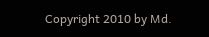Copyright 2010 by Md.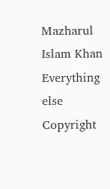Mazharul Islam Khan
Everything else Copyright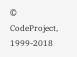© CodeProject, 1999-2018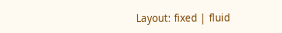Layout: fixed | fluid